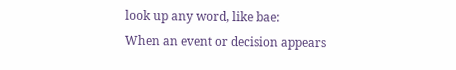look up any word, like bae:
When an event or decision appears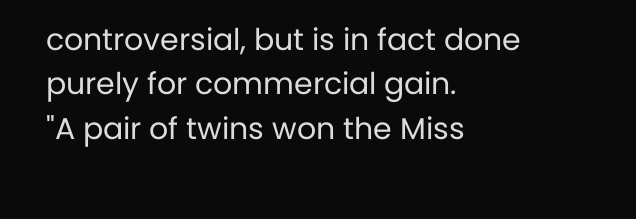controversial, but is in fact done purely for commercial gain.
"A pair of twins won the Miss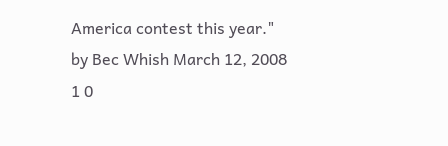America contest this year."
by Bec Whish March 12, 2008
1 0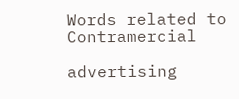Words related to Contramercial

advertising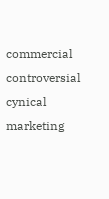commercial controversial cynical marketing